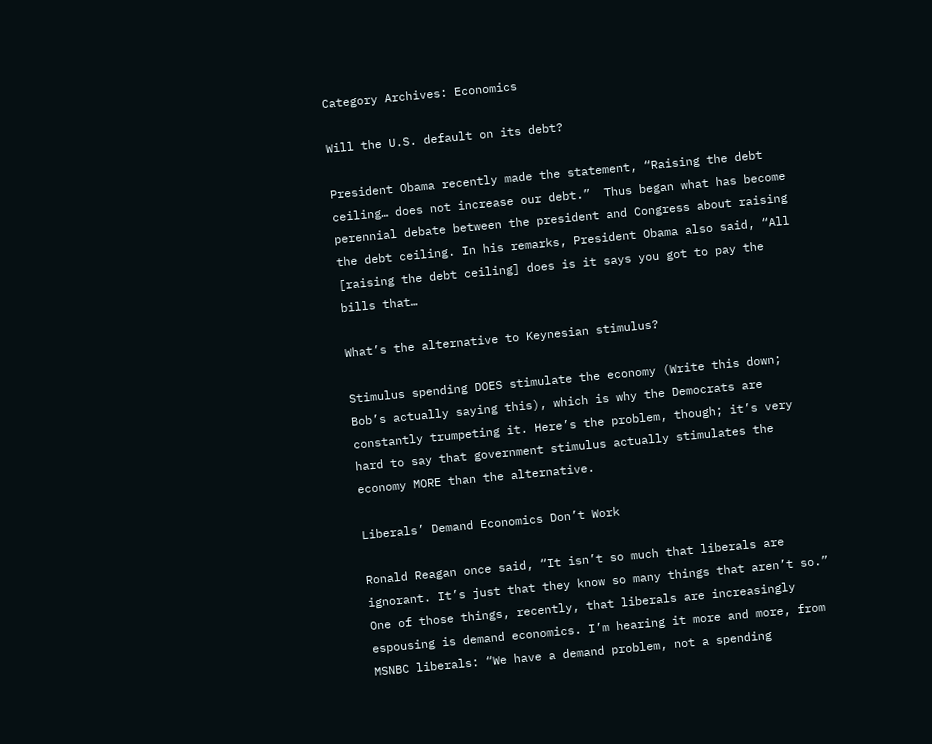Category Archives: Economics

Will the U.S. default on its debt?

President Obama recently made the statement, “Raising the debt ceiling… does not increase our debt.”  Thus began what has become perennial debate between the president and Congress about raising the debt ceiling. In his remarks, President Obama also said, “All [raising the debt ceiling] does is it says you got to pay the bills that…

What’s the alternative to Keynesian stimulus?

Stimulus spending DOES stimulate the economy (Write this down; Bob’s actually saying this), which is why the Democrats are constantly trumpeting it. Here’s the problem, though; it’s very hard to say that government stimulus actually stimulates the economy MORE than the alternative.

Liberals’ Demand Economics Don’t Work

Ronald Reagan once said, “It isn’t so much that liberals are ignorant. It’s just that they know so many things that aren’t so.” One of those things, recently, that liberals are increasingly espousing is demand economics. I’m hearing it more and more, from MSNBC liberals: “We have a demand problem, not a spending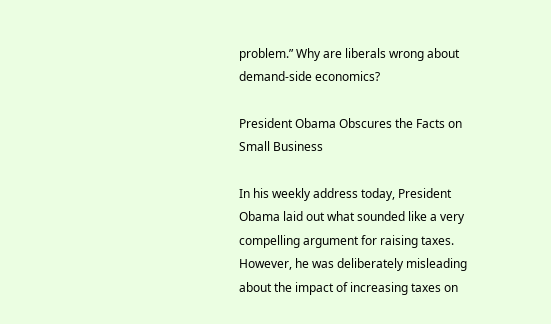problem.” Why are liberals wrong about demand-side economics?

President Obama Obscures the Facts on Small Business

In his weekly address today, President Obama laid out what sounded like a very compelling argument for raising taxes. However, he was deliberately misleading about the impact of increasing taxes on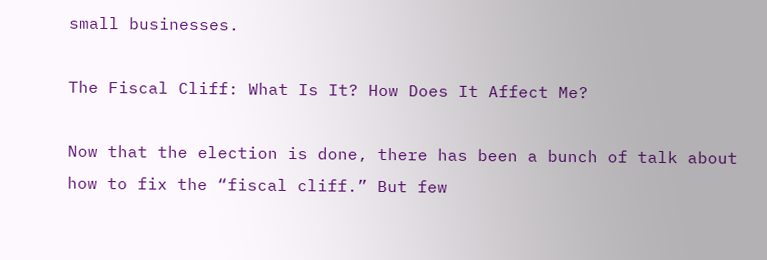small businesses.

The Fiscal Cliff: What Is It? How Does It Affect Me?

Now that the election is done, there has been a bunch of talk about how to fix the “fiscal cliff.” But few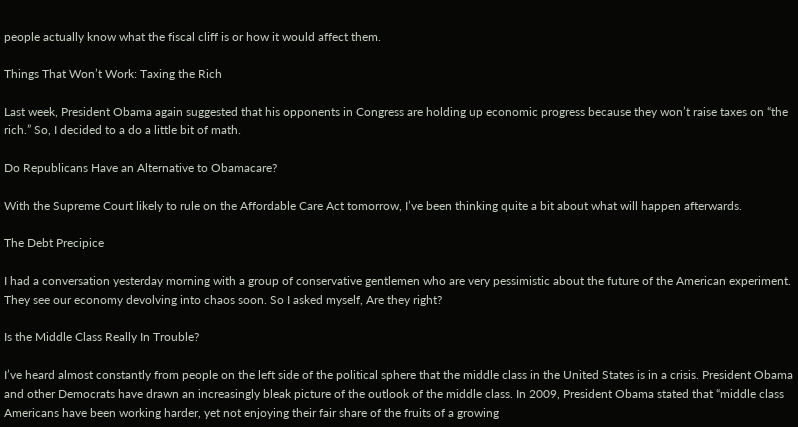people actually know what the fiscal cliff is or how it would affect them.

Things That Won’t Work: Taxing the Rich

Last week, President Obama again suggested that his opponents in Congress are holding up economic progress because they won’t raise taxes on “the rich.” So, I decided to a do a little bit of math.

Do Republicans Have an Alternative to Obamacare?

With the Supreme Court likely to rule on the Affordable Care Act tomorrow, I’ve been thinking quite a bit about what will happen afterwards.

The Debt Precipice

I had a conversation yesterday morning with a group of conservative gentlemen who are very pessimistic about the future of the American experiment. They see our economy devolving into chaos soon. So I asked myself, Are they right?

Is the Middle Class Really In Trouble?

I’ve heard almost constantly from people on the left side of the political sphere that the middle class in the United States is in a crisis. President Obama and other Democrats have drawn an increasingly bleak picture of the outlook of the middle class. In 2009, President Obama stated that “middle class Americans have been working harder, yet not enjoying their fair share of the fruits of a growing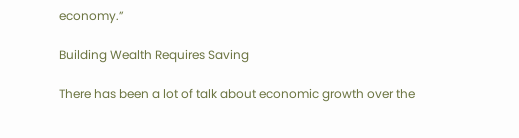economy.”

Building Wealth Requires Saving

There has been a lot of talk about economic growth over the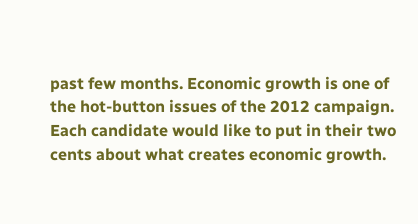past few months. Economic growth is one of the hot-button issues of the 2012 campaign. Each candidate would like to put in their two cents about what creates economic growth.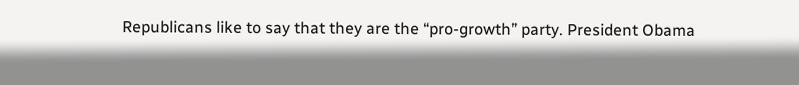Republicans like to say that they are the “pro-growth” party. President Obama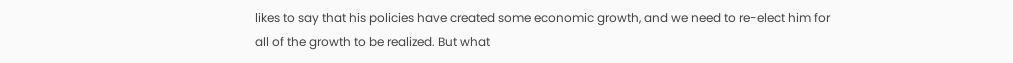likes to say that his policies have created some economic growth, and we need to re-elect him for all of the growth to be realized. But what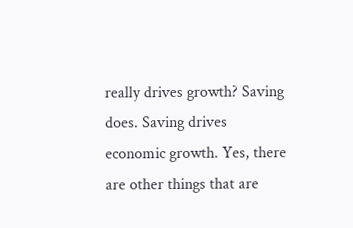really drives growth? Saving does. Saving drives economic growth. Yes, there are other things that are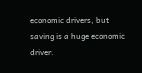economic drivers, but saving is a huge economic driver.